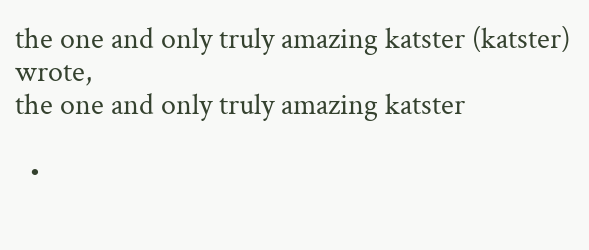the one and only truly amazing katster (katster) wrote,
the one and only truly amazing katster

  •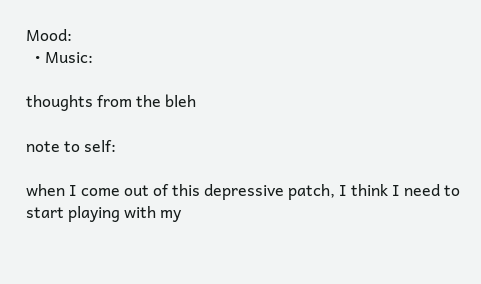Mood:
  • Music:

thoughts from the bleh

note to self:

when I come out of this depressive patch, I think I need to start playing with my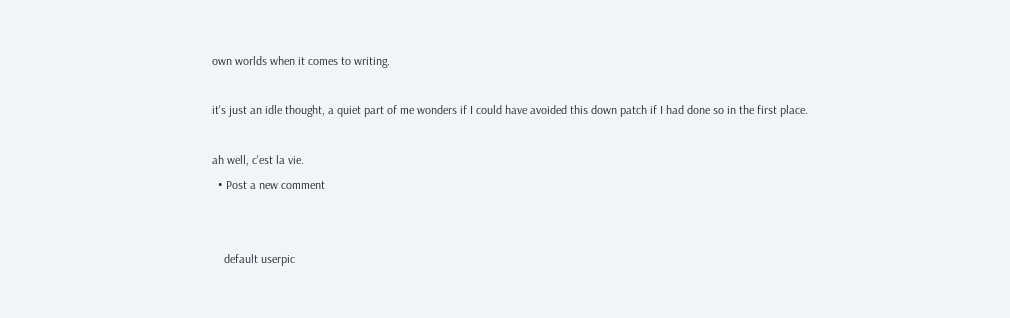own worlds when it comes to writing.

it's just an idle thought, a quiet part of me wonders if I could have avoided this down patch if I had done so in the first place.

ah well, c'est la vie.
  • Post a new comment


    default userpic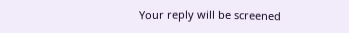Your reply will be screened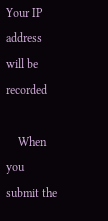Your IP address will be recorded

    When you submit the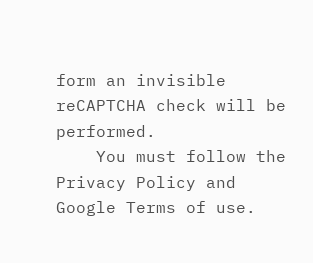form an invisible reCAPTCHA check will be performed.
    You must follow the Privacy Policy and Google Terms of use.